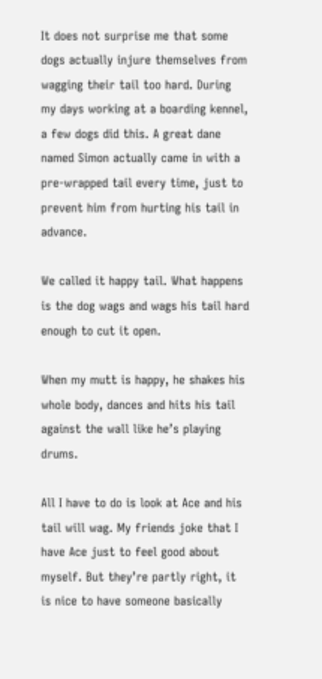It does not surprise me that some dogs actually injure themselves from wagging their tail too hard. During my days working at a boarding kennel, a few dogs did this. A great dane named Simon actually came in with a pre-wrapped tail every time, just to prevent him from hurting his tail in advance.

We called it happy tail. What happens is the dog wags and wags his tail hard enough to cut it open.

When my mutt is happy, he shakes his whole body, dances and hits his tail against the wall like he’s playing drums.

All I have to do is look at Ace and his tail will wag. My friends joke that I have Ace just to feel good about myself. But they’re partly right, it is nice to have someone basically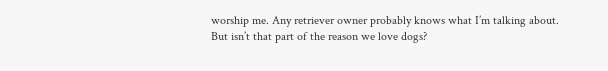worship me. Any retriever owner probably knows what I’m talking about. But isn’t that part of the reason we love dogs?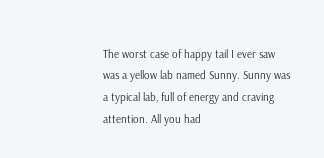The worst case of happy tail I ever saw was a yellow lab named Sunny. Sunny was a typical lab, full of energy and craving attention. All you had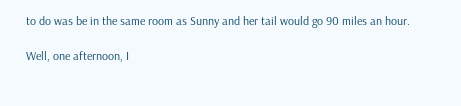to do was be in the same room as Sunny and her tail would go 90 miles an hour.

Well, one afternoon, I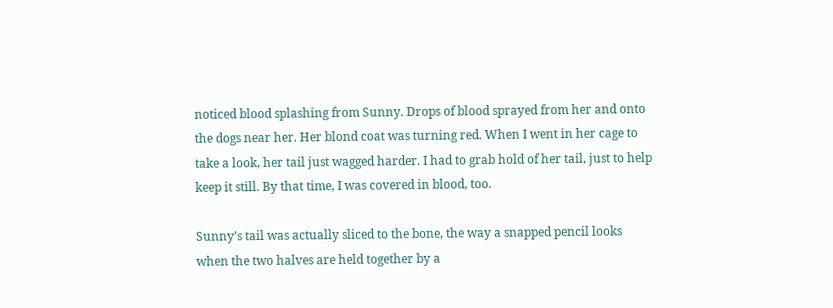noticed blood splashing from Sunny. Drops of blood sprayed from her and onto the dogs near her. Her blond coat was turning red. When I went in her cage to take a look, her tail just wagged harder. I had to grab hold of her tail, just to help keep it still. By that time, I was covered in blood, too.

Sunny’s tail was actually sliced to the bone, the way a snapped pencil looks when the two halves are held together by a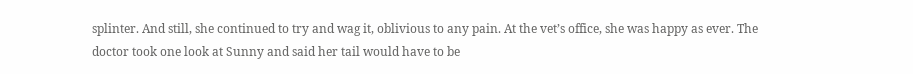splinter. And still, she continued to try and wag it, oblivious to any pain. At the vet’s office, she was happy as ever. The doctor took one look at Sunny and said her tail would have to be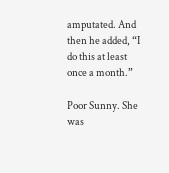amputated. And then he added, “I do this at least once a month.”

Poor Sunny. She was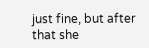just fine, but after that she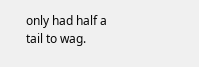only had half a tail to wag.